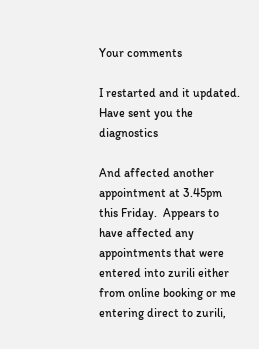Your comments

I restarted and it updated.  Have sent you the diagnostics

And affected another appointment at 3.45pm this Friday.  Appears to have affected any appointments that were entered into zurili either from online booking or me entering direct to zurili,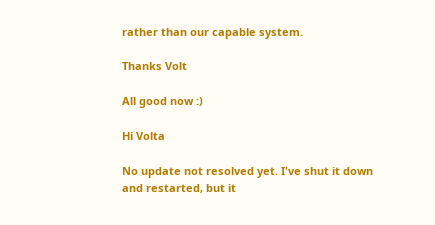rather than our capable system.

Thanks Volt

All good now :)

Hi Volta

No update not resolved yet. I've shut it down and restarted, but it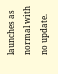launches as normal with no update.